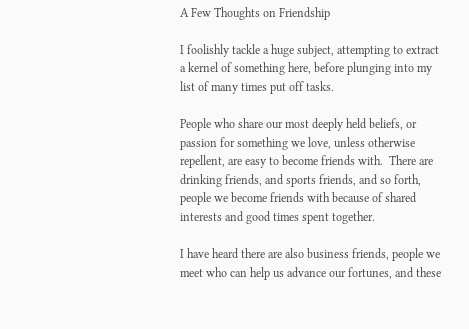A Few Thoughts on Friendship

I foolishly tackle a huge subject, attempting to extract a kernel of something here, before plunging into my list of many times put off tasks.

People who share our most deeply held beliefs, or passion for something we love, unless otherwise repellent, are easy to become friends with.  There are drinking friends, and sports friends, and so forth, people we become friends with because of shared interests and good times spent together.

I have heard there are also business friends, people we meet who can help us advance our fortunes, and these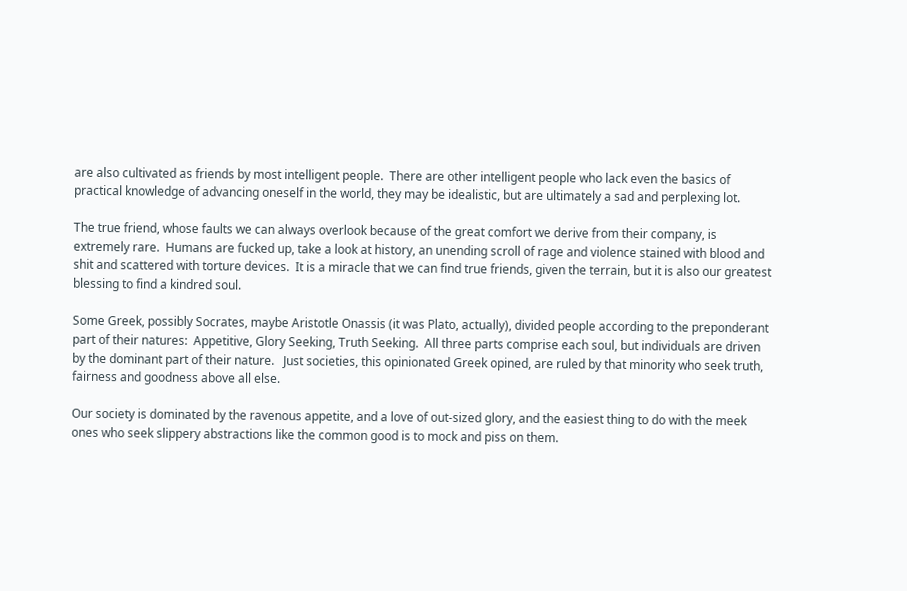are also cultivated as friends by most intelligent people.  There are other intelligent people who lack even the basics of practical knowledge of advancing oneself in the world, they may be idealistic, but are ultimately a sad and perplexing lot.

The true friend, whose faults we can always overlook because of the great comfort we derive from their company, is extremely rare.  Humans are fucked up, take a look at history, an unending scroll of rage and violence stained with blood and shit and scattered with torture devices.  It is a miracle that we can find true friends, given the terrain, but it is also our greatest blessing to find a kindred soul.

Some Greek, possibly Socrates, maybe Aristotle Onassis (it was Plato, actually), divided people according to the preponderant part of their natures:  Appetitive, Glory Seeking, Truth Seeking.  All three parts comprise each soul, but individuals are driven by the dominant part of their nature.   Just societies, this opinionated Greek opined, are ruled by that minority who seek truth, fairness and goodness above all else.

Our society is dominated by the ravenous appetite, and a love of out-sized glory, and the easiest thing to do with the meek ones who seek slippery abstractions like the common good is to mock and piss on them.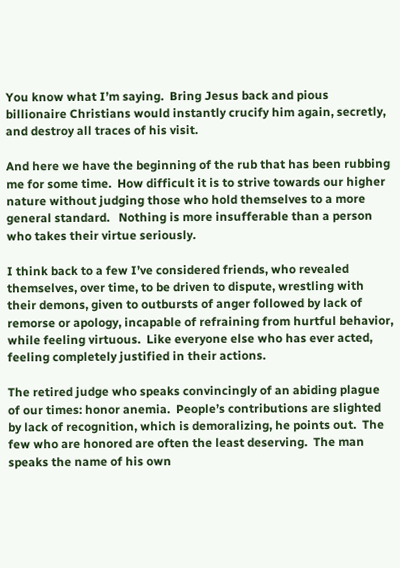You know what I’m saying.  Bring Jesus back and pious billionaire Christians would instantly crucify him again, secretly, and destroy all traces of his visit.

And here we have the beginning of the rub that has been rubbing me for some time.  How difficult it is to strive towards our higher nature without judging those who hold themselves to a more general standard.   Nothing is more insufferable than a person who takes their virtue seriously.

I think back to a few I’ve considered friends, who revealed themselves, over time, to be driven to dispute, wrestling with their demons, given to outbursts of anger followed by lack of remorse or apology, incapable of refraining from hurtful behavior, while feeling virtuous.  Like everyone else who has ever acted, feeling completely justified in their actions.

The retired judge who speaks convincingly of an abiding plague of our times: honor anemia.  People’s contributions are slighted by lack of recognition, which is demoralizing, he points out.  The few who are honored are often the least deserving.  The man speaks the name of his own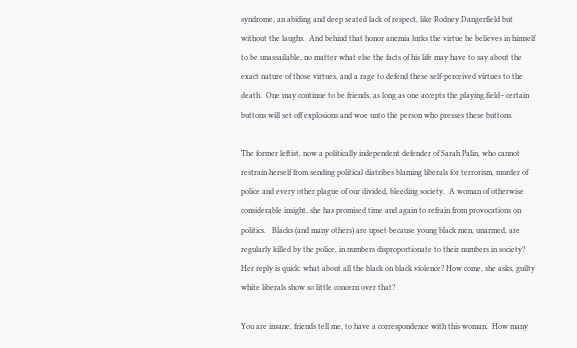syndrome, an abiding and deep seated lack of respect, like Rodney Dangerfield but without the laughs.  And behind that honor anemia lurks the virtue he believes in himself to be unassailable, no matter what else the facts of his life may have to say about the exact nature of those virtues, and a rage to defend these self-perceived virtues to the death.  One may continue to be friends, as long as one accepts the playing field– certain buttons will set off explosions and woe unto the person who presses these buttons.

The former leftist, now a politically independent defender of Sarah Palin, who cannot restrain herself from sending political diatribes blaming liberals for terrorism, murder of police and every other plague of our divided, bleeding society.  A woman of otherwise considerable insight, she has promised time and again to refrain from provocations on politics.   Blacks (and many others) are upset because young black men, unarmed, are regularly killed by the police, in numbers disproportionate to their numbers in society?  Her reply is quick: what about all the black on black violence? How come, she asks, guilty white liberals show so little concern over that?

You are insane, friends tell me, to have a correspondence with this woman.  How many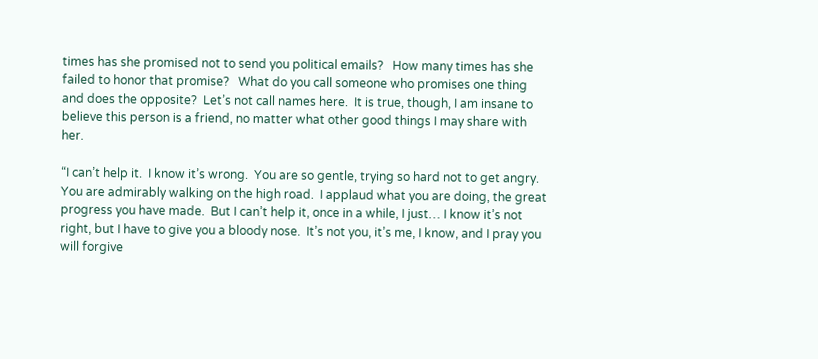times has she promised not to send you political emails?   How many times has she failed to honor that promise?   What do you call someone who promises one thing and does the opposite?  Let’s not call names here.  It is true, though, I am insane to believe this person is a friend, no matter what other good things I may share with her.

“I can’t help it.  I know it’s wrong.  You are so gentle, trying so hard not to get angry.  You are admirably walking on the high road.  I applaud what you are doing, the great progress you have made.  But I can’t help it, once in a while, I just… I know it’s not right, but I have to give you a bloody nose.  It’s not you, it’s me, I know, and I pray you will forgive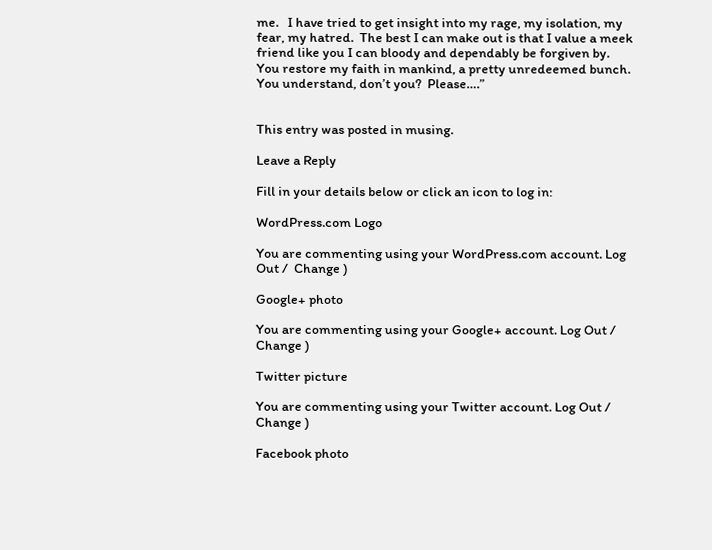me.   I have tried to get insight into my rage, my isolation, my fear, my hatred.  The best I can make out is that I value a meek friend like you I can bloody and dependably be forgiven by. You restore my faith in mankind, a pretty unredeemed bunch.  You understand, don’t you?  Please….”


This entry was posted in musing.

Leave a Reply

Fill in your details below or click an icon to log in:

WordPress.com Logo

You are commenting using your WordPress.com account. Log Out /  Change )

Google+ photo

You are commenting using your Google+ account. Log Out /  Change )

Twitter picture

You are commenting using your Twitter account. Log Out /  Change )

Facebook photo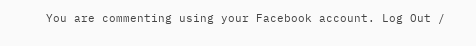You are commenting using your Facebook account. Log Out /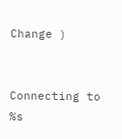Change )


Connecting to %s